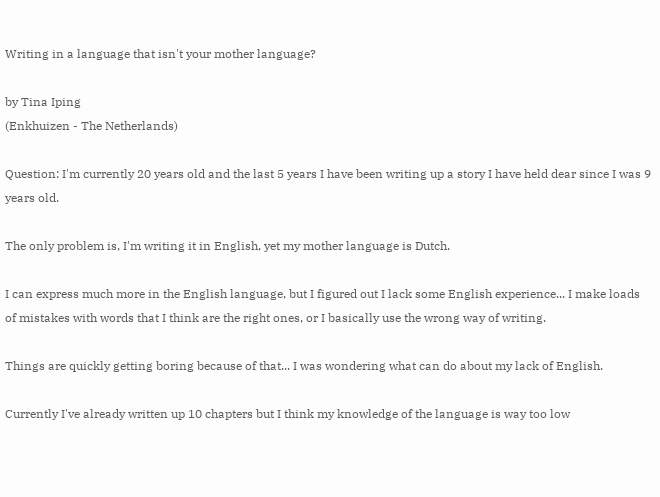Writing in a language that isn't your mother language?

by Tina Iping
(Enkhuizen - The Netherlands)

Question: I'm currently 20 years old and the last 5 years I have been writing up a story I have held dear since I was 9 years old.

The only problem is, I'm writing it in English, yet my mother language is Dutch.

I can express much more in the English language, but I figured out I lack some English experience... I make loads of mistakes with words that I think are the right ones, or I basically use the wrong way of writing.

Things are quickly getting boring because of that... I was wondering what can do about my lack of English.

Currently I've already written up 10 chapters but I think my knowledge of the language is way too low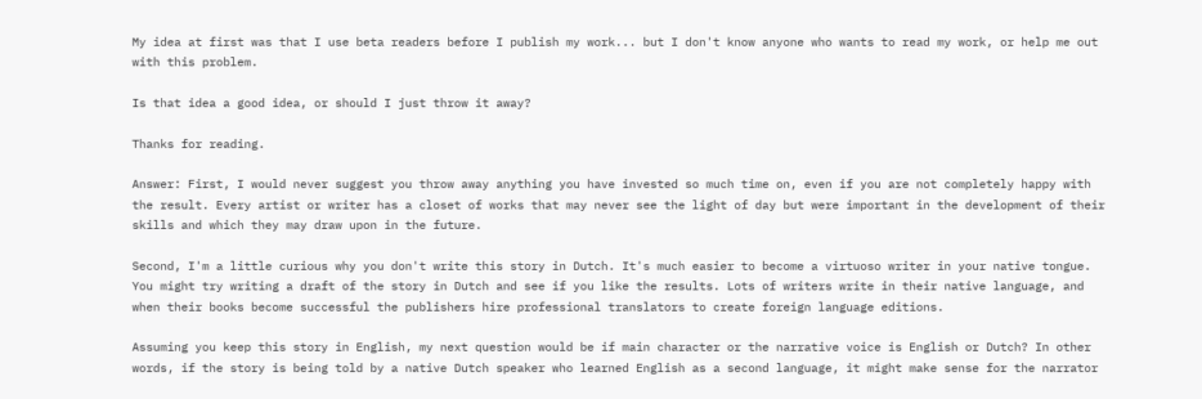My idea at first was that I use beta readers before I publish my work... but I don't know anyone who wants to read my work, or help me out with this problem.

Is that idea a good idea, or should I just throw it away?

Thanks for reading.

Answer: First, I would never suggest you throw away anything you have invested so much time on, even if you are not completely happy with the result. Every artist or writer has a closet of works that may never see the light of day but were important in the development of their skills and which they may draw upon in the future.

Second, I'm a little curious why you don't write this story in Dutch. It's much easier to become a virtuoso writer in your native tongue. You might try writing a draft of the story in Dutch and see if you like the results. Lots of writers write in their native language, and when their books become successful the publishers hire professional translators to create foreign language editions.

Assuming you keep this story in English, my next question would be if main character or the narrative voice is English or Dutch? In other words, if the story is being told by a native Dutch speaker who learned English as a second language, it might make sense for the narrator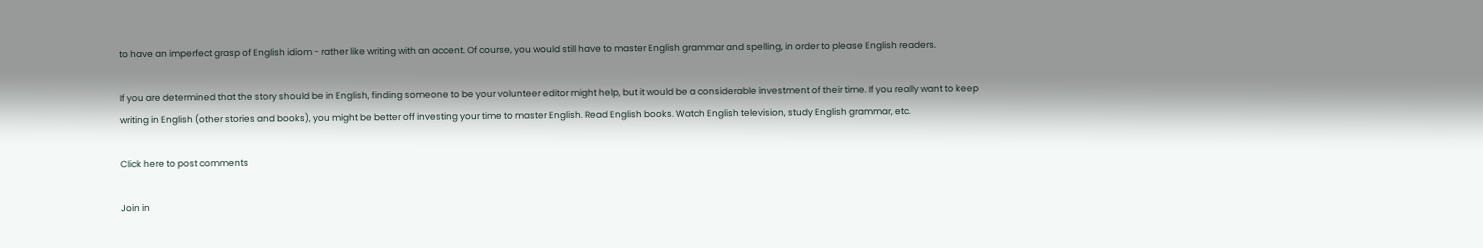to have an imperfect grasp of English idiom - rather like writing with an accent. Of course, you would still have to master English grammar and spelling, in order to please English readers.

If you are determined that the story should be in English, finding someone to be your volunteer editor might help, but it would be a considerable investment of their time. If you really want to keep writing in English (other stories and books), you might be better off investing your time to master English. Read English books. Watch English television, study English grammar, etc.

Click here to post comments

Join in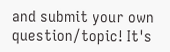and submit your own question/topic! It's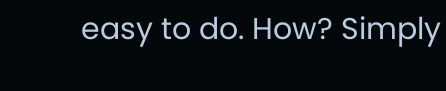easy to do. How? Simply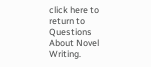click here to return to Questions About Novel Writing.